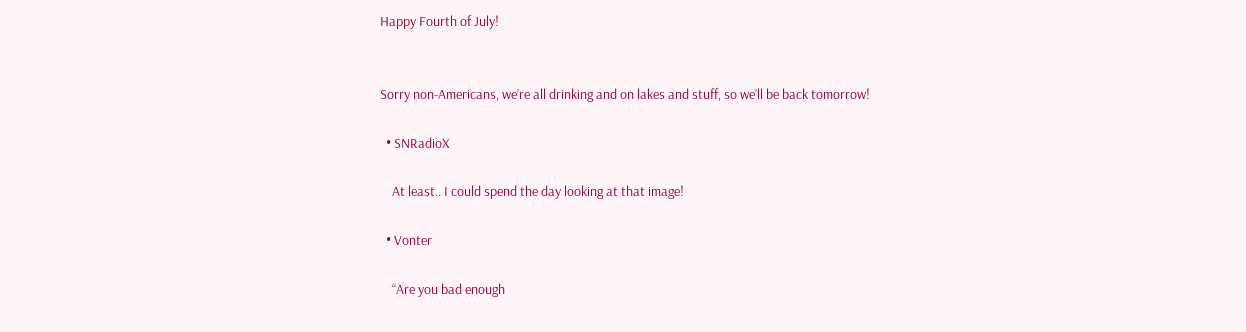Happy Fourth of July!


Sorry non-Americans, we’re all drinking and on lakes and stuff, so we’ll be back tomorrow!

  • SNRadioX

    At least.. I could spend the day looking at that image!

  • Vonter

    “Are you bad enough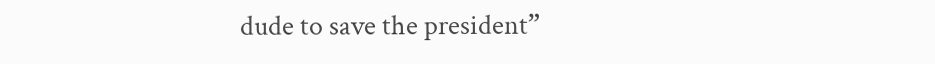dude to save the president”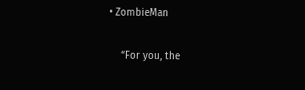• ZombieMan

    “For you, the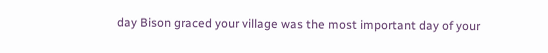day Bison graced your village was the most important day of your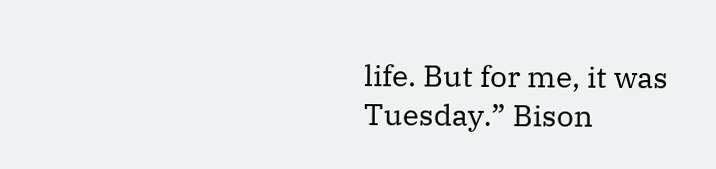life. But for me, it was Tuesday.” Bison